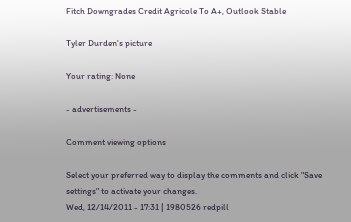Fitch Downgrades Credit Agricole To A+, Outlook Stable

Tyler Durden's picture

Your rating: None

- advertisements -

Comment viewing options

Select your preferred way to display the comments and click "Save settings" to activate your changes.
Wed, 12/14/2011 - 17:31 | 1980526 redpill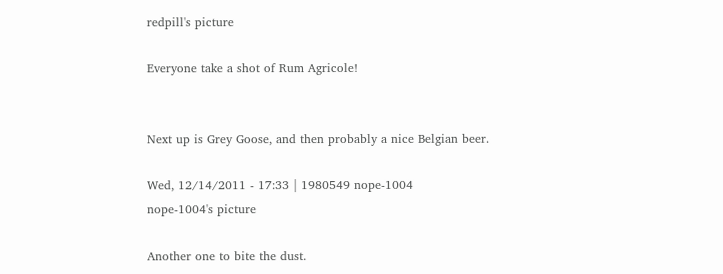redpill's picture

Everyone take a shot of Rum Agricole!


Next up is Grey Goose, and then probably a nice Belgian beer.

Wed, 12/14/2011 - 17:33 | 1980549 nope-1004
nope-1004's picture

Another one to bite the dust.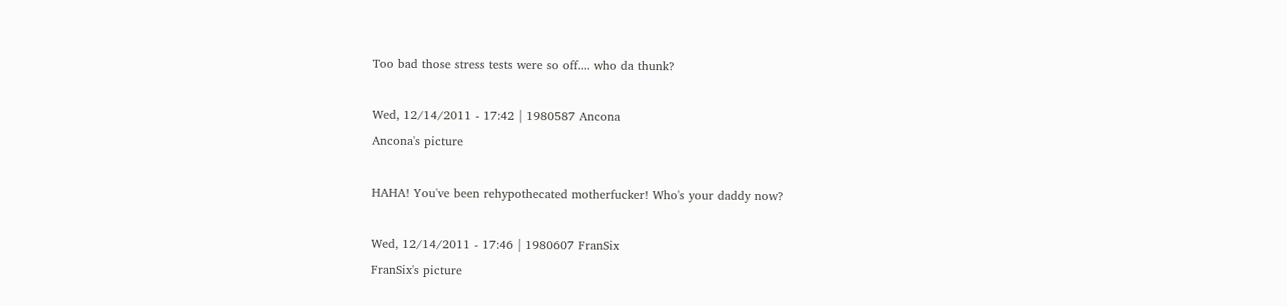Too bad those stress tests were so off.... who da thunk?

Wed, 12/14/2011 - 17:42 | 1980587 Ancona
Ancona's picture

HAHA! You've been rehypothecated motherfucker! Who's your daddy now?

Wed, 12/14/2011 - 17:46 | 1980607 FranSix
FranSix's picture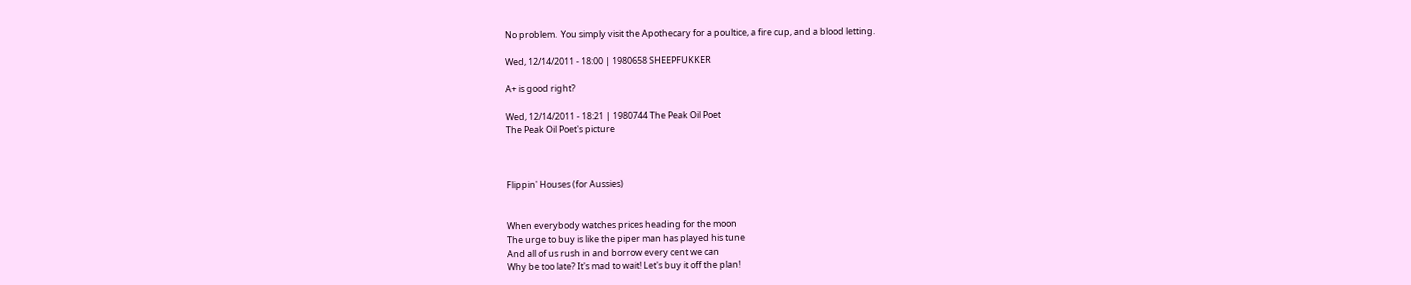No problem.  You simply visit the Apothecary for a poultice, a fire cup, and a blood letting.

Wed, 12/14/2011 - 18:00 | 1980658 SHEEPFUKKER

A+ is good right?

Wed, 12/14/2011 - 18:21 | 1980744 The Peak Oil Poet
The Peak Oil Poet's picture



Flippin' Houses (for Aussies)


When everybody watches prices heading for the moon
The urge to buy is like the piper man has played his tune
And all of us rush in and borrow every cent we can
Why be too late? It's mad to wait! Let's buy it off the plan!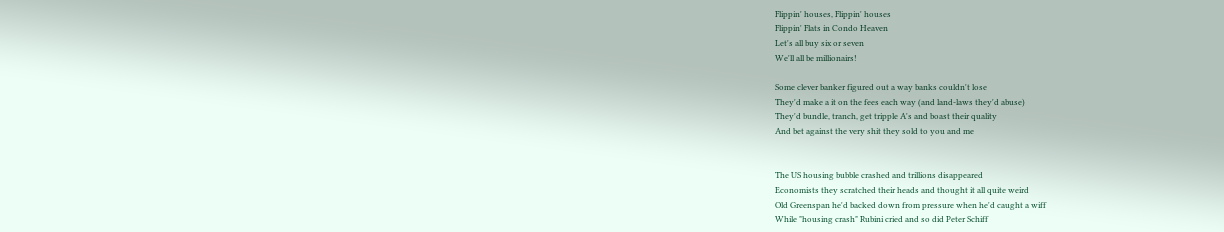Flippin' houses, Flippin' houses
Flippin' Flats in Condo Heaven
Let's all buy six or seven
We'll all be millionairs!

Some clever banker figured out a way banks couldn't lose
They'd make a it on the fees each way (and land-laws they'd abuse)
They'd bundle, tranch, get tripple A's and boast their quality
And bet against the very shit they sold to you and me


The US housing bubble crashed and trillions disappeared
Economists they scratched their heads and thought it all quite weird
Old Greenspan he'd backed down from pressure when he'd caught a wiff
While "housing crash" Rubini cried and so did Peter Schiff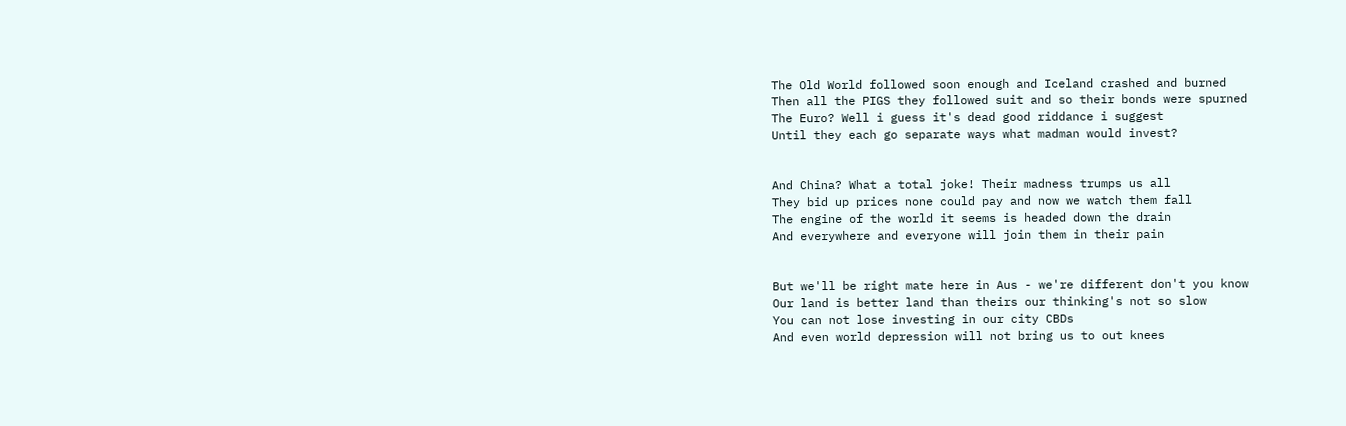The Old World followed soon enough and Iceland crashed and burned
Then all the PIGS they followed suit and so their bonds were spurned
The Euro? Well i guess it's dead good riddance i suggest
Until they each go separate ways what madman would invest?


And China? What a total joke! Their madness trumps us all
They bid up prices none could pay and now we watch them fall
The engine of the world it seems is headed down the drain
And everywhere and everyone will join them in their pain


But we'll be right mate here in Aus - we're different don't you know
Our land is better land than theirs our thinking's not so slow
You can not lose investing in our city CBDs
And even world depression will not bring us to out knees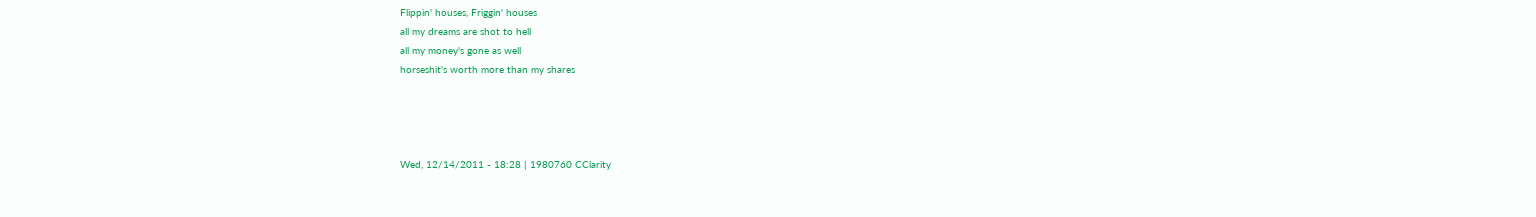Flippin' houses, Friggin' houses
all my dreams are shot to hell
all my money's gone as well
horseshit's worth more than my shares




Wed, 12/14/2011 - 18:28 | 1980760 CClarity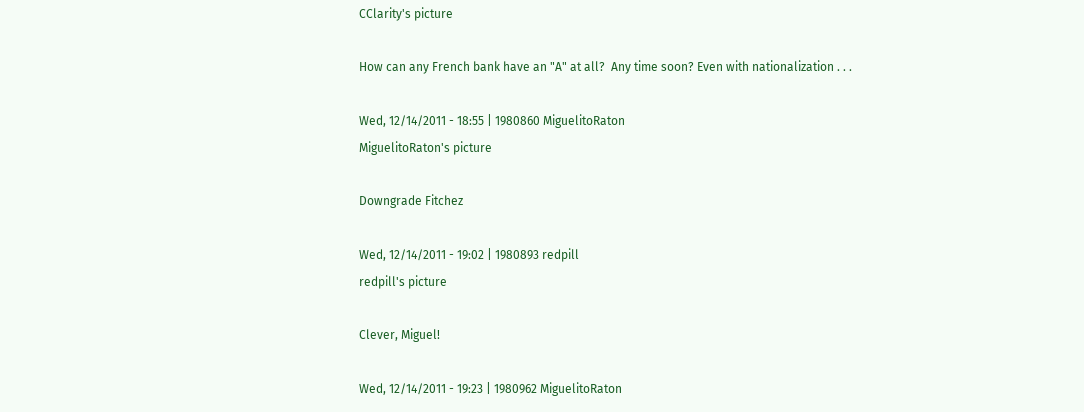CClarity's picture

How can any French bank have an "A" at all?  Any time soon? Even with nationalization . . .

Wed, 12/14/2011 - 18:55 | 1980860 MiguelitoRaton
MiguelitoRaton's picture

Downgrade Fitchez

Wed, 12/14/2011 - 19:02 | 1980893 redpill
redpill's picture

Clever, Miguel!

Wed, 12/14/2011 - 19:23 | 1980962 MiguelitoRaton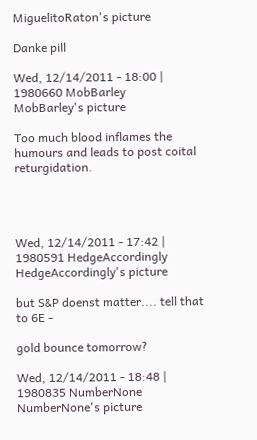MiguelitoRaton's picture

Danke pill

Wed, 12/14/2011 - 18:00 | 1980660 MobBarley
MobBarley's picture

Too much blood inflames the humours and leads to post coital returgidation.




Wed, 12/14/2011 - 17:42 | 1980591 HedgeAccordingly
HedgeAccordingly's picture

but S&P doenst matter.... tell that to 6E -

gold bounce tomorrow?

Wed, 12/14/2011 - 18:48 | 1980835 NumberNone
NumberNone's picture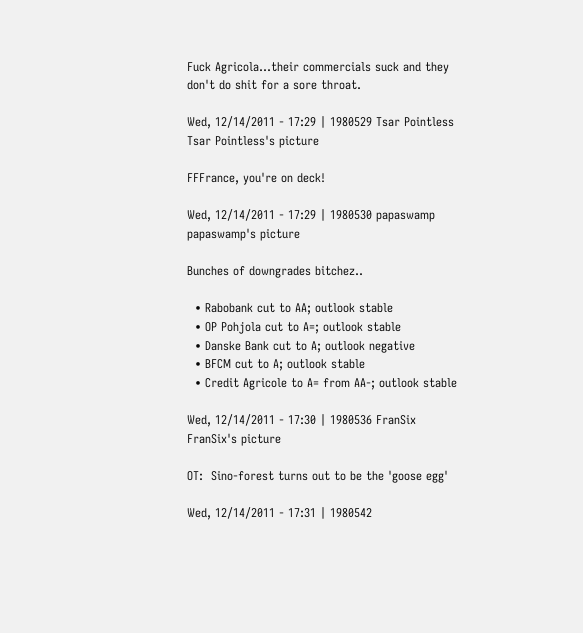Fuck Agricola...their commercials suck and they don't do shit for a sore throat.

Wed, 12/14/2011 - 17:29 | 1980529 Tsar Pointless
Tsar Pointless's picture

FFFrance, you're on deck!

Wed, 12/14/2011 - 17:29 | 1980530 papaswamp
papaswamp's picture

Bunches of downgrades bitchez..

  • Rabobank cut to AA; outlook stable
  • OP Pohjola cut to A=; outlook stable
  • Danske Bank cut to A; outlook negative
  • BFCM cut to A; outlook stable
  • Credit Agricole to A= from AA-; outlook stable

Wed, 12/14/2011 - 17:30 | 1980536 FranSix
FranSix's picture

OT:  Sino-forest turns out to be the 'goose egg'

Wed, 12/14/2011 - 17:31 | 1980542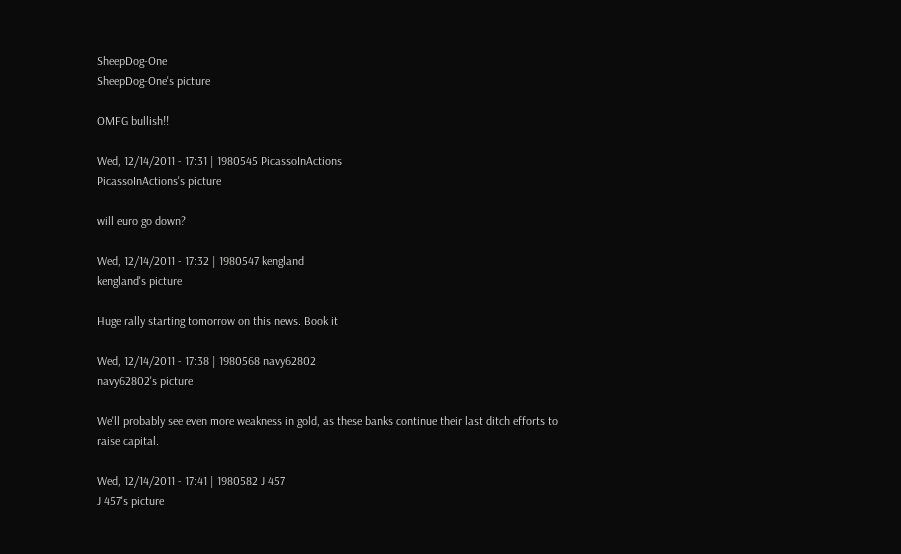SheepDog-One
SheepDog-One's picture

OMFG bullish!!

Wed, 12/14/2011 - 17:31 | 1980545 PicassoInActions
PicassoInActions's picture

will euro go down?

Wed, 12/14/2011 - 17:32 | 1980547 kengland
kengland's picture

Huge rally starting tomorrow on this news. Book it

Wed, 12/14/2011 - 17:38 | 1980568 navy62802
navy62802's picture

We'll probably see even more weakness in gold, as these banks continue their last ditch efforts to raise capital.

Wed, 12/14/2011 - 17:41 | 1980582 J 457
J 457's picture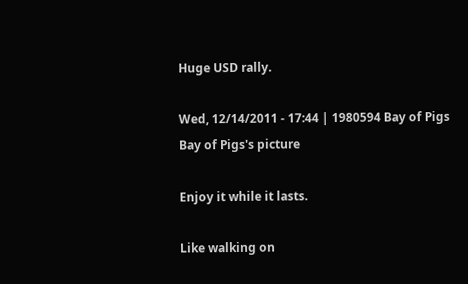Huge USD rally.

Wed, 12/14/2011 - 17:44 | 1980594 Bay of Pigs
Bay of Pigs's picture

Enjoy it while it lasts.

Like walking on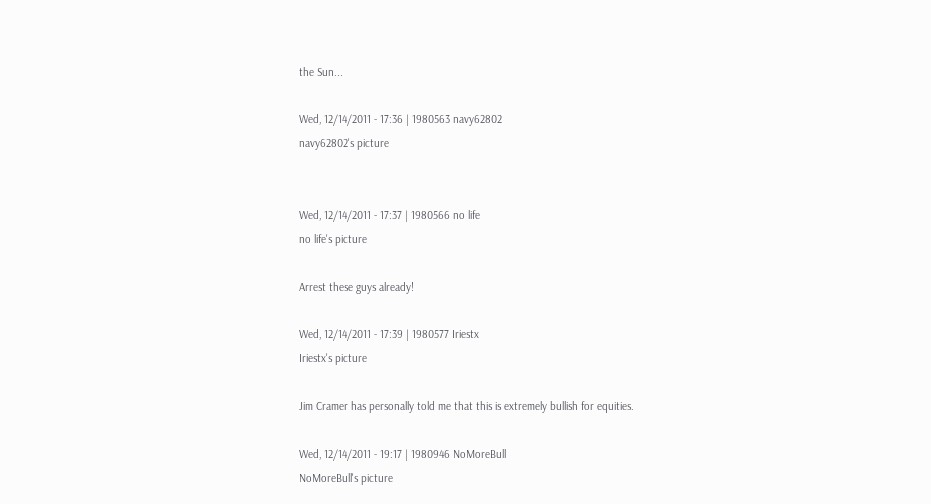the Sun...

Wed, 12/14/2011 - 17:36 | 1980563 navy62802
navy62802's picture


Wed, 12/14/2011 - 17:37 | 1980566 no life
no life's picture

Arrest these guys already!

Wed, 12/14/2011 - 17:39 | 1980577 Iriestx
Iriestx's picture

Jim Cramer has personally told me that this is extremely bullish for equities.

Wed, 12/14/2011 - 19:17 | 1980946 NoMoreBull
NoMoreBull's picture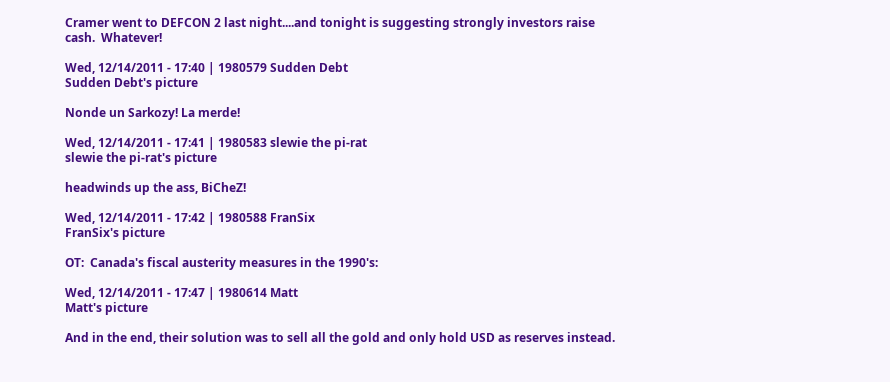Cramer went to DEFCON 2 last night....and tonight is suggesting strongly investors raise cash.  Whatever!

Wed, 12/14/2011 - 17:40 | 1980579 Sudden Debt
Sudden Debt's picture

Nonde un Sarkozy! La merde!

Wed, 12/14/2011 - 17:41 | 1980583 slewie the pi-rat
slewie the pi-rat's picture

headwinds up the ass, BiCheZ!

Wed, 12/14/2011 - 17:42 | 1980588 FranSix
FranSix's picture

OT:  Canada's fiscal austerity measures in the 1990's:

Wed, 12/14/2011 - 17:47 | 1980614 Matt
Matt's picture

And in the end, their solution was to sell all the gold and only hold USD as reserves instead.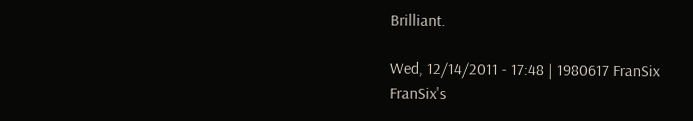Brilliant.

Wed, 12/14/2011 - 17:48 | 1980617 FranSix
FranSix's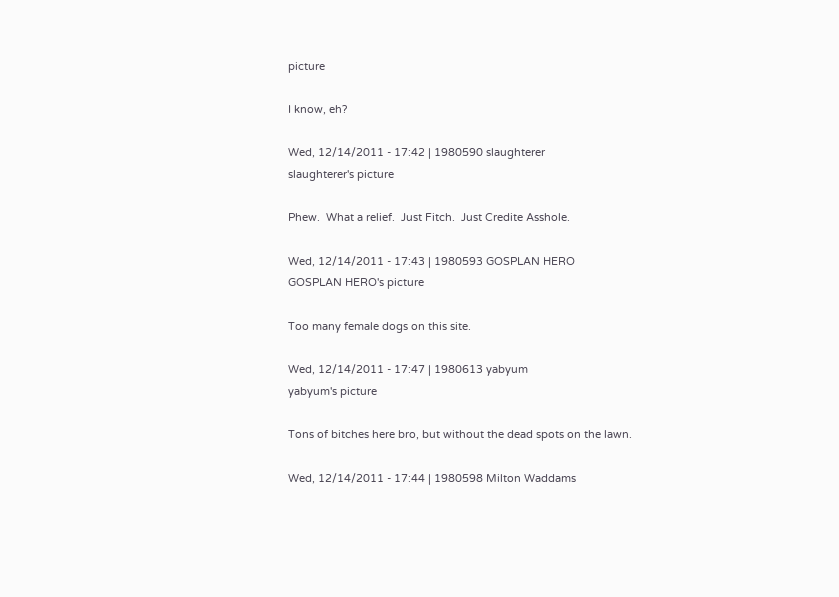picture

I know, eh?

Wed, 12/14/2011 - 17:42 | 1980590 slaughterer
slaughterer's picture

Phew.  What a relief.  Just Fitch.  Just Credite Asshole.

Wed, 12/14/2011 - 17:43 | 1980593 GOSPLAN HERO
GOSPLAN HERO's picture

Too many female dogs on this site.

Wed, 12/14/2011 - 17:47 | 1980613 yabyum
yabyum's picture

Tons of bitches here bro, but without the dead spots on the lawn.

Wed, 12/14/2011 - 17:44 | 1980598 Milton Waddams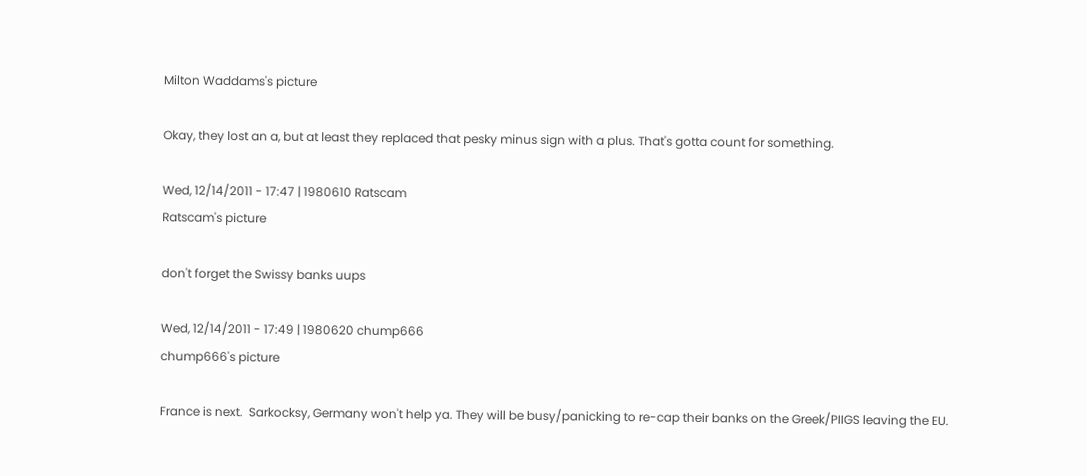Milton Waddams's picture

Okay, they lost an a, but at least they replaced that pesky minus sign with a plus. That's gotta count for something.

Wed, 12/14/2011 - 17:47 | 1980610 Ratscam
Ratscam's picture

don't forget the Swissy banks uups

Wed, 12/14/2011 - 17:49 | 1980620 chump666
chump666's picture

France is next.  Sarkocksy, Germany won't help ya. They will be busy/panicking to re-cap their banks on the Greek/PIIGS leaving the EU.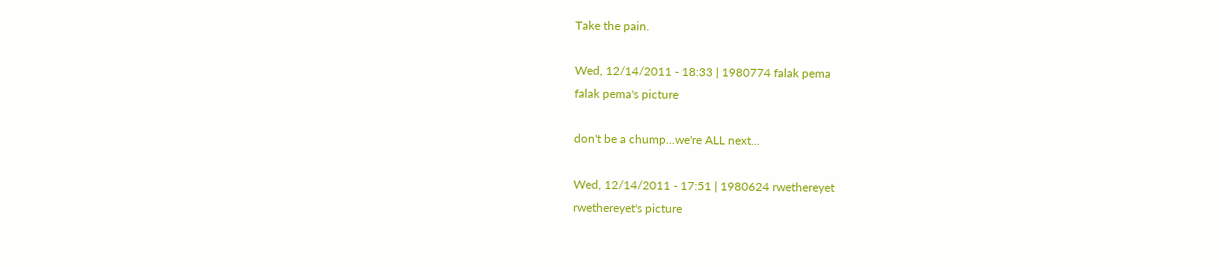Take the pain.

Wed, 12/14/2011 - 18:33 | 1980774 falak pema
falak pema's picture

don't be a chump...we're ALL next...

Wed, 12/14/2011 - 17:51 | 1980624 rwethereyet
rwethereyet's picture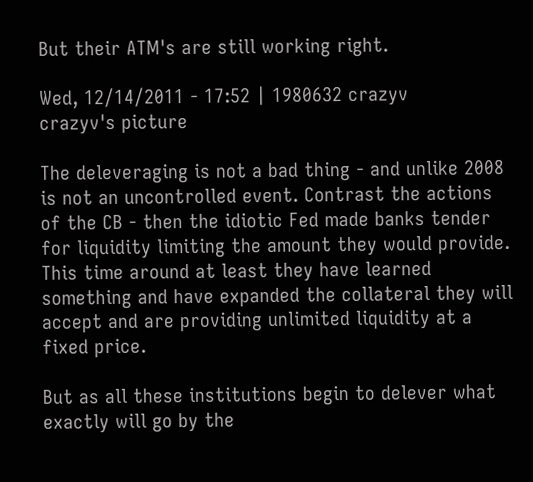But their ATM's are still working right.

Wed, 12/14/2011 - 17:52 | 1980632 crazyv
crazyv's picture

The deleveraging is not a bad thing - and unlike 2008 is not an uncontrolled event. Contrast the actions of the CB - then the idiotic Fed made banks tender for liquidity limiting the amount they would provide. This time around at least they have learned something and have expanded the collateral they will accept and are providing unlimited liquidity at a fixed price.

But as all these institutions begin to delever what exactly will go by the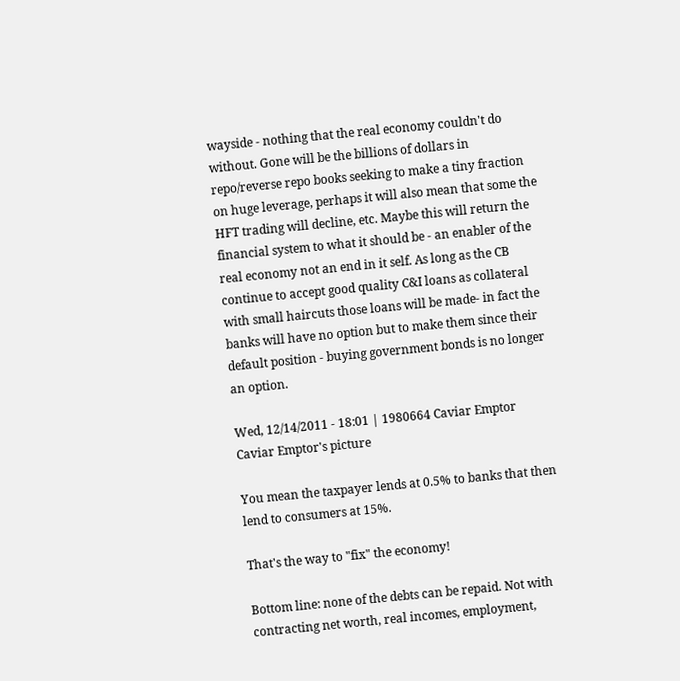wayside - nothing that the real economy couldn't do without. Gone will be the billions of dollars in repo/reverse repo books seeking to make a tiny fraction on huge leverage, perhaps it will also mean that some the HFT trading will decline, etc. Maybe this will return the financial system to what it should be - an enabler of the real economy not an end in it self. As long as the CB continue to accept good quality C&I loans as collateral with small haircuts those loans will be made- in fact the banks will have no option but to make them since their default position - buying government bonds is no longer an option.

Wed, 12/14/2011 - 18:01 | 1980664 Caviar Emptor
Caviar Emptor's picture

You mean the taxpayer lends at 0.5% to banks that then lend to consumers at 15%.

That's the way to "fix" the economy!

Bottom line: none of the debts can be repaid. Not with contracting net worth, real incomes, employment,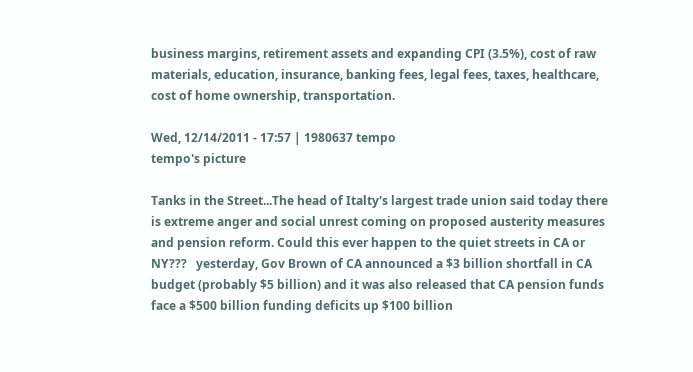business margins, retirement assets and expanding CPI (3.5%), cost of raw materials, education, insurance, banking fees, legal fees, taxes, healthcare, cost of home ownership, transportation.

Wed, 12/14/2011 - 17:57 | 1980637 tempo
tempo's picture

Tanks in the Street...The head of Italty's largest trade union said today there is extreme anger and social unrest coming on proposed austerity measures and pension reform. Could this ever happen to the quiet streets in CA or NY???   yesterday, Gov Brown of CA announced a $3 billion shortfall in CA budget (probably $5 billion) and it was also released that CA pension funds face a $500 billion funding deficits up $100 billion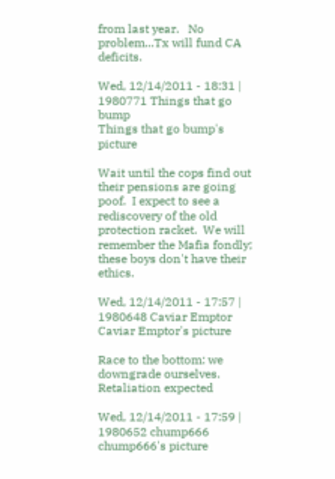from last year.   No problem...Tx will fund CA deficits.

Wed, 12/14/2011 - 18:31 | 1980771 Things that go bump
Things that go bump's picture

Wait until the cops find out their pensions are going poof.  I expect to see a rediscovery of the old protection racket.  We will remember the Mafia fondly; these boys don't have their ethics.

Wed, 12/14/2011 - 17:57 | 1980648 Caviar Emptor
Caviar Emptor's picture

Race to the bottom: we downgrade ourselves. Retaliation expected

Wed, 12/14/2011 - 17:59 | 1980652 chump666
chump666's picture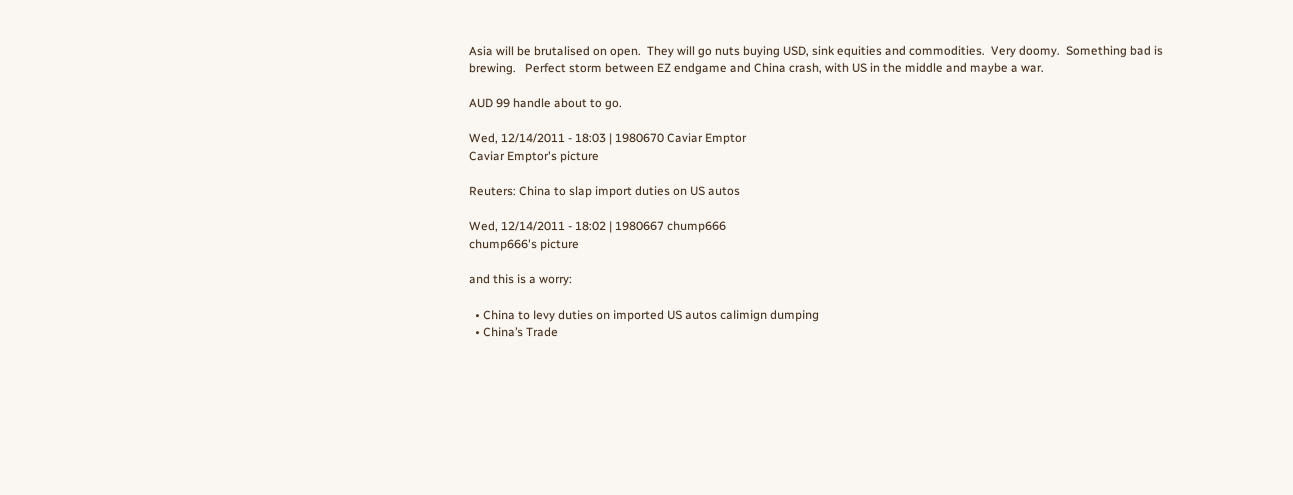Asia will be brutalised on open.  They will go nuts buying USD, sink equities and commodities.  Very doomy.  Something bad is brewing.   Perfect storm between EZ endgame and China crash, with US in the middle and maybe a war.

AUD 99 handle about to go.

Wed, 12/14/2011 - 18:03 | 1980670 Caviar Emptor
Caviar Emptor's picture

Reuters: China to slap import duties on US autos

Wed, 12/14/2011 - 18:02 | 1980667 chump666
chump666's picture

and this is a worry:

  • China to levy duties on imported US autos calimign dumping
  • China’s Trade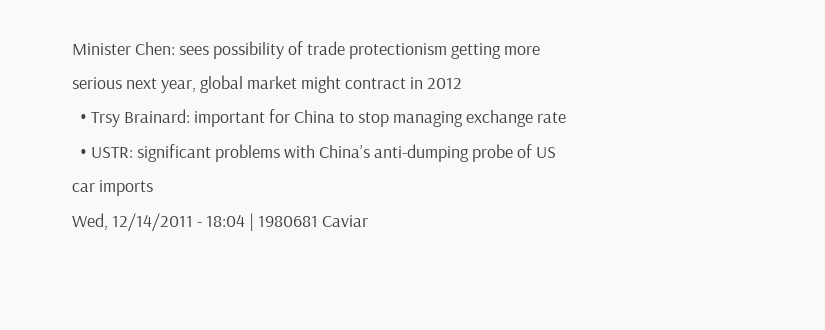Minister Chen: sees possibility of trade protectionism getting more serious next year, global market might contract in 2012
  • Trsy Brainard: important for China to stop managing exchange rate
  • USTR: significant problems with China’s anti-dumping probe of US car imports
Wed, 12/14/2011 - 18:04 | 1980681 Caviar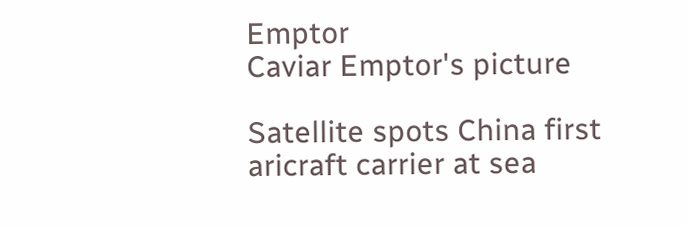Emptor
Caviar Emptor's picture

Satellite spots China first aricraft carrier at sea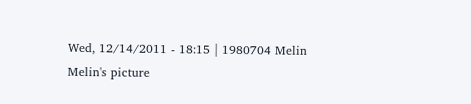Wed, 12/14/2011 - 18:15 | 1980704 Melin
Melin's picture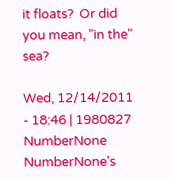it floats?  Or did you mean, "in the" sea?

Wed, 12/14/2011 - 18:46 | 1980827 NumberNone
NumberNone's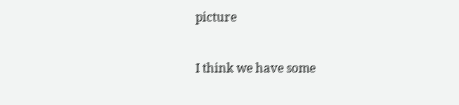picture

I think we have some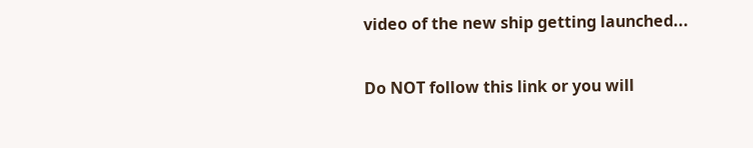video of the new ship getting launched...

Do NOT follow this link or you will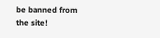be banned from the site!